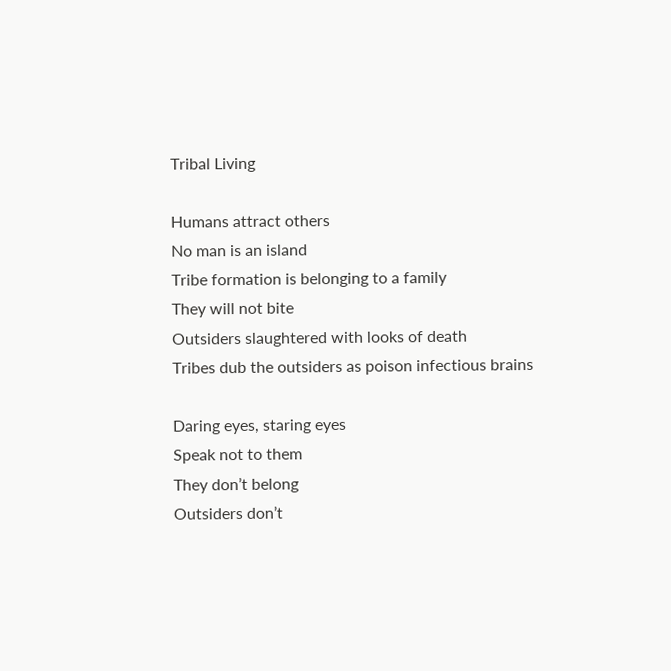Tribal Living

Humans attract others
No man is an island
Tribe formation is belonging to a family
They will not bite
Outsiders slaughtered with looks of death
Tribes dub the outsiders as poison infectious brains

Daring eyes, staring eyes
Speak not to them
They don’t belong
Outsiders don’t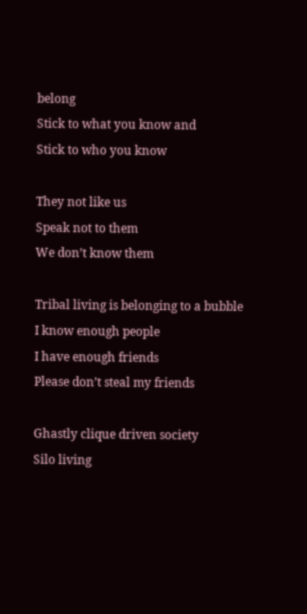belong
Stick to what you know and
Stick to who you know

They not like us
Speak not to them
We don’t know them

Tribal living is belonging to a bubble
I know enough people
I have enough friends
Please don’t steal my friends

Ghastly clique driven society
Silo living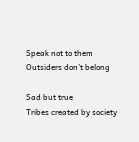Speak not to them
Outsiders don’t belong

Sad but true
Tribes created by society